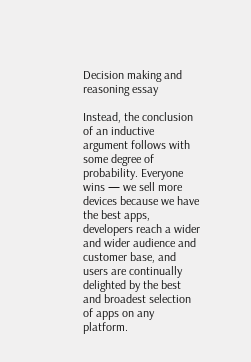Decision making and reasoning essay

Instead, the conclusion of an inductive argument follows with some degree of probability. Everyone wins — we sell more devices because we have the best apps, developers reach a wider and wider audience and customer base, and users are continually delighted by the best and broadest selection of apps on any platform.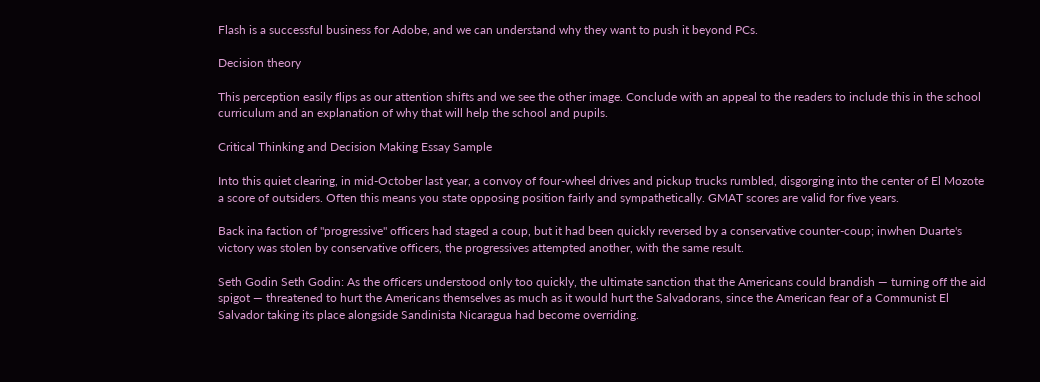Flash is a successful business for Adobe, and we can understand why they want to push it beyond PCs.

Decision theory

This perception easily flips as our attention shifts and we see the other image. Conclude with an appeal to the readers to include this in the school curriculum and an explanation of why that will help the school and pupils.

Critical Thinking and Decision Making Essay Sample

Into this quiet clearing, in mid-October last year, a convoy of four-wheel drives and pickup trucks rumbled, disgorging into the center of El Mozote a score of outsiders. Often this means you state opposing position fairly and sympathetically. GMAT scores are valid for five years.

Back ina faction of "progressive" officers had staged a coup, but it had been quickly reversed by a conservative counter-coup; inwhen Duarte's victory was stolen by conservative officers, the progressives attempted another, with the same result.

Seth Godin Seth Godin: As the officers understood only too quickly, the ultimate sanction that the Americans could brandish — turning off the aid spigot — threatened to hurt the Americans themselves as much as it would hurt the Salvadorans, since the American fear of a Communist El Salvador taking its place alongside Sandinista Nicaragua had become overriding.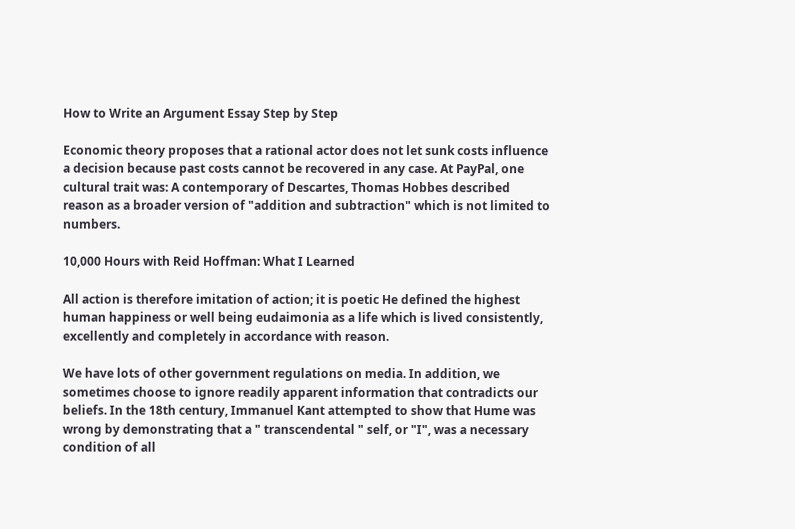How to Write an Argument Essay Step by Step

Economic theory proposes that a rational actor does not let sunk costs influence a decision because past costs cannot be recovered in any case. At PayPal, one cultural trait was: A contemporary of Descartes, Thomas Hobbes described reason as a broader version of "addition and subtraction" which is not limited to numbers.

10,000 Hours with Reid Hoffman: What I Learned

All action is therefore imitation of action; it is poetic He defined the highest human happiness or well being eudaimonia as a life which is lived consistently, excellently and completely in accordance with reason.

We have lots of other government regulations on media. In addition, we sometimes choose to ignore readily apparent information that contradicts our beliefs. In the 18th century, Immanuel Kant attempted to show that Hume was wrong by demonstrating that a " transcendental " self, or "I", was a necessary condition of all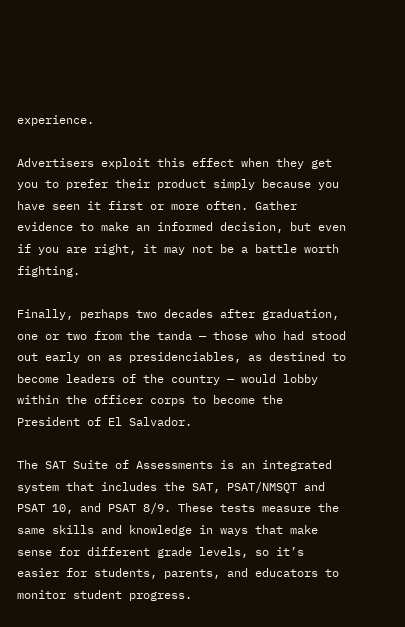experience.

Advertisers exploit this effect when they get you to prefer their product simply because you have seen it first or more often. Gather evidence to make an informed decision, but even if you are right, it may not be a battle worth fighting.

Finally, perhaps two decades after graduation, one or two from the tanda — those who had stood out early on as presidenciables, as destined to become leaders of the country — would lobby within the officer corps to become the President of El Salvador.

The SAT Suite of Assessments is an integrated system that includes the SAT, PSAT/NMSQT and PSAT 10, and PSAT 8/9. These tests measure the same skills and knowledge in ways that make sense for different grade levels, so it’s easier for students, parents, and educators to monitor student progress.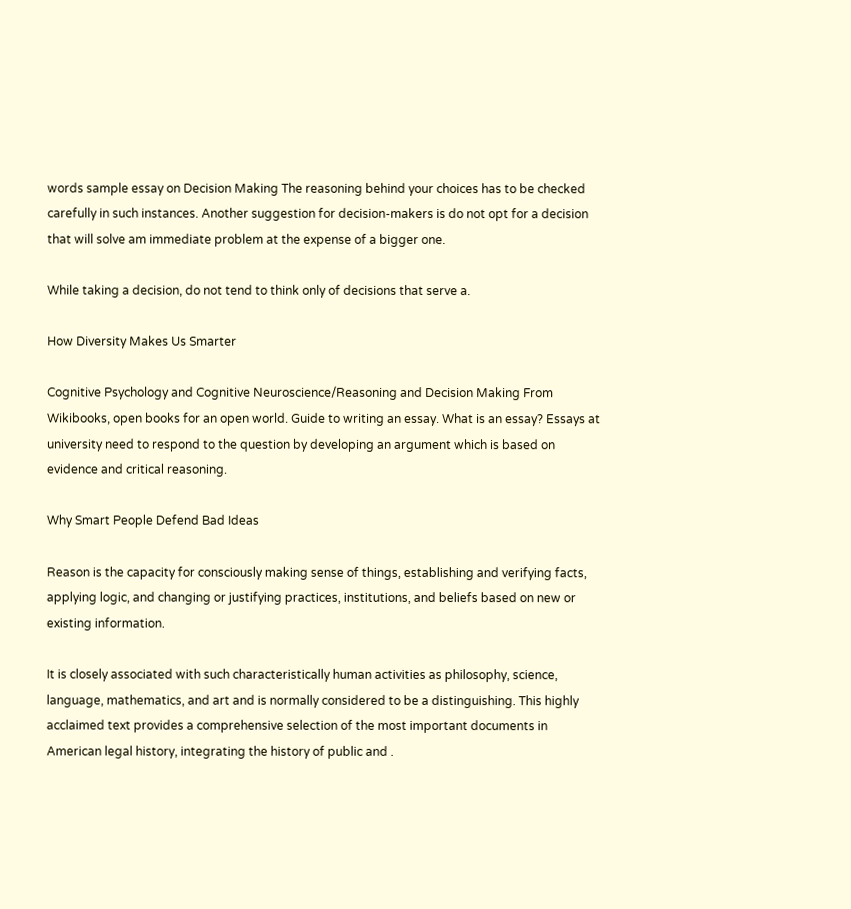words sample essay on Decision Making The reasoning behind your choices has to be checked carefully in such instances. Another suggestion for decision-makers is do not opt for a decision that will solve am immediate problem at the expense of a bigger one.

While taking a decision, do not tend to think only of decisions that serve a.

How Diversity Makes Us Smarter

Cognitive Psychology and Cognitive Neuroscience/Reasoning and Decision Making From Wikibooks, open books for an open world. Guide to writing an essay. What is an essay? Essays at university need to respond to the question by developing an argument which is based on evidence and critical reasoning.

Why Smart People Defend Bad Ideas

Reason is the capacity for consciously making sense of things, establishing and verifying facts, applying logic, and changing or justifying practices, institutions, and beliefs based on new or existing information.

It is closely associated with such characteristically human activities as philosophy, science, language, mathematics, and art and is normally considered to be a distinguishing. This highly acclaimed text provides a comprehensive selection of the most important documents in American legal history, integrating the history of public and .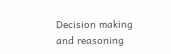Decision making and reasoning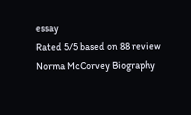essay
Rated 5/5 based on 88 review
Norma McCorvey Biography